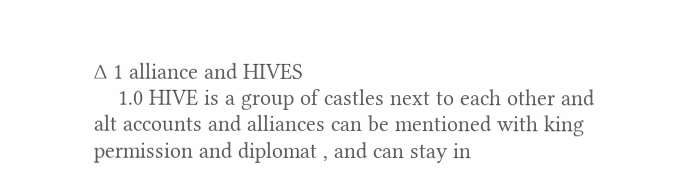∆ 1 alliance and HIVES
    1.0 HIVE is a group of castles next to each other and alt accounts and alliances can be mentioned with king permission and diplomat , and can stay in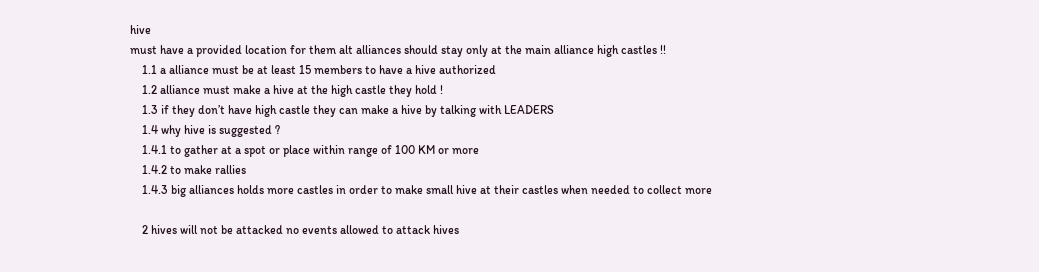hive
must have a provided location for them alt alliances should stay only at the main alliance high castles !!
    1.1 a alliance must be at least 15 members to have a hive authorized
    1.2 alliance must make a hive at the high castle they hold !
    1.3 if they don’t have high castle they can make a hive by talking with LEADERS
    1.4 why hive is suggested ?
    1.4.1 to gather at a spot or place within range of 100 KM or more
    1.4.2 to make rallies
    1.4.3 big alliances holds more castles in order to make small hive at their castles when needed to collect more

    2 hives will not be attacked no events allowed to attack hives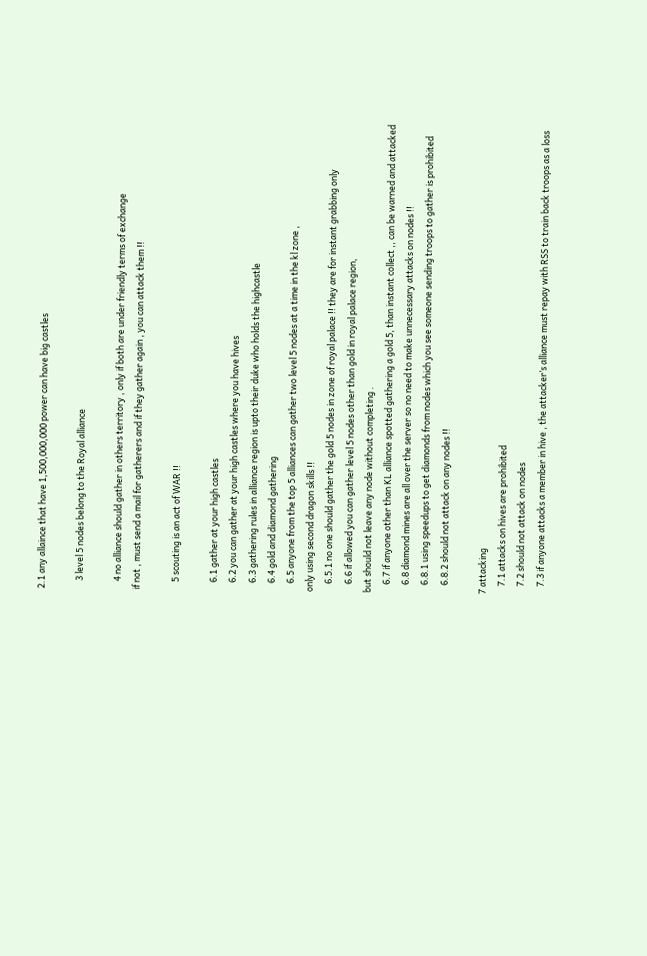2.1 any allaince that have 1,500,000,000 power can have big castles

    3 level 5 nodes belong to the Royal alliance

    4 no alliance should gather in others territory , only if both are under friendly terms of exchange
if not , must send a mail for gatherers and if they gather again , you can attack them !!

    5 scouting is an act of WAR !!

    6.1 gather at your high castles
    6.2 you can gather at your high castles where you have hives
    6.3 gathering rules in alliance region is upto their duke who holds the highcastle
    6.4 gold and diamond gathering
    6.5 anyone from the top 5 alliances can gather two level 5 nodes at a time in the kl zone ,
only using second dragon skills !!
    6.5.1 no one should gather the gold 5 nodes in zone of royal palace !! they are for instant grabbing only
    6.6 if allowed you can gather level 5 nodes other than gold in royal palace region,
but should not leave any node without completing .
    6.7 if anyone other than KL alliance spotted gathering a gold 5, than instant collect ,, can be warned and attacked
    6.8 diamond mines are all over the server so no need to make unnecessary attacks on nodes !!
    6.8.1 using speedups to get diamonds from nodes which you see someone sending troops to gather is prohibited
    6.8.2 should not attack on any nodes !!

7 attacking
    7.1 attacks on hives are prohibited
    7.2 should not attack on nodes
    7.3 if anyone attacks a member in hive , the attacker’s alliance must repay with RSS to train back troops as a loss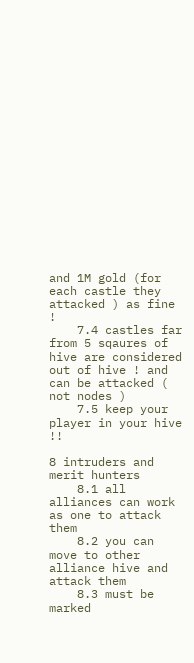and 1M gold (for each castle they attacked ) as fine !
    7.4 castles far from 5 sqaures of hive are considered out of hive ! and can be attacked ( not nodes )
    7.5 keep your player in your hive !!

8 intruders and merit hunters
    8.1 all alliances can work as one to attack them
    8.2 you can move to other alliance hive and attack them
    8.3 must be marked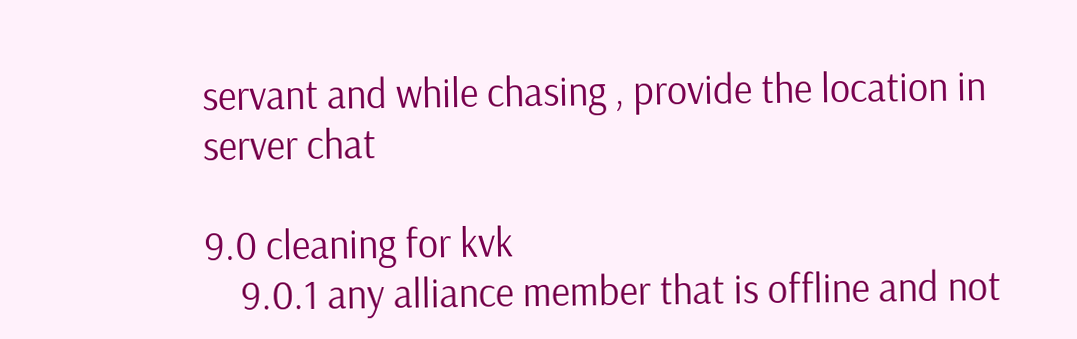servant and while chasing , provide the location in server chat

9.0 cleaning for kvk
    9.0.1 any alliance member that is offline and not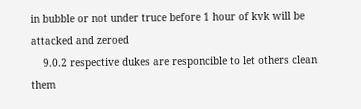in bubble or not under truce before 1 hour of kvk will be attacked and zeroed
    9.0.2 respective dukes are responcible to let others clean them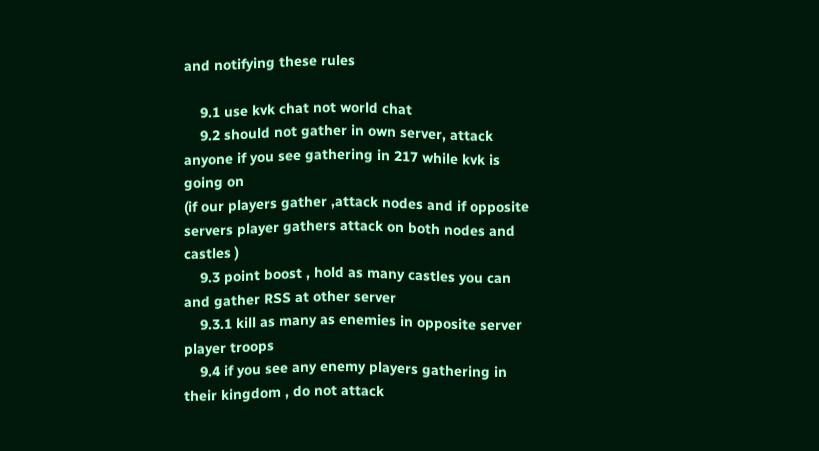and notifying these rules

    9.1 use kvk chat not world chat
    9.2 should not gather in own server, attack anyone if you see gathering in 217 while kvk is going on
(if our players gather ,attack nodes and if opposite servers player gathers attack on both nodes and castles )
    9.3 point boost , hold as many castles you can and gather RSS at other server
    9.3.1 kill as many as enemies in opposite server player troops
    9.4 if you see any enemy players gathering in their kingdom , do not attack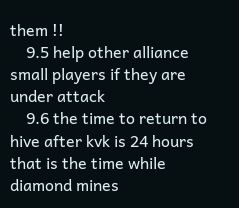them !!
    9.5 help other alliance small players if they are under attack
    9.6 the time to return to hive after kvk is 24 hours that is the time while diamond mines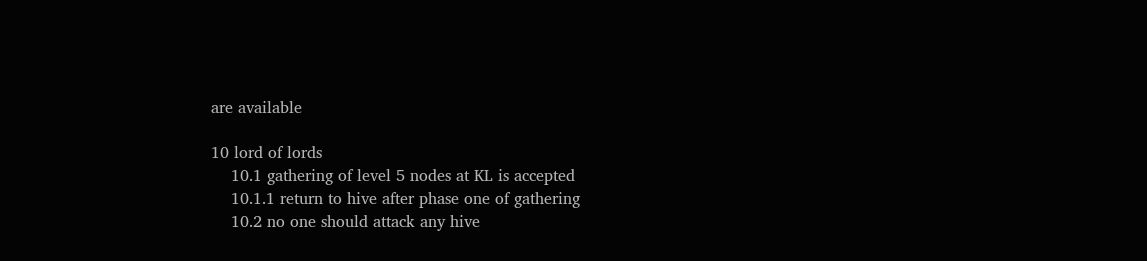are available

10 lord of lords
    10.1 gathering of level 5 nodes at KL is accepted
    10.1.1 return to hive after phase one of gathering
    10.2 no one should attack any hive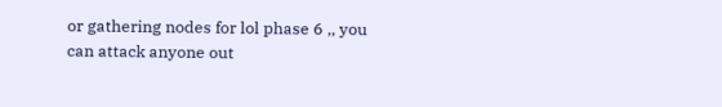or gathering nodes for lol phase 6 ,, you can attack anyone out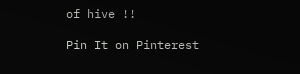of hive !!

Pin It on Pinterest